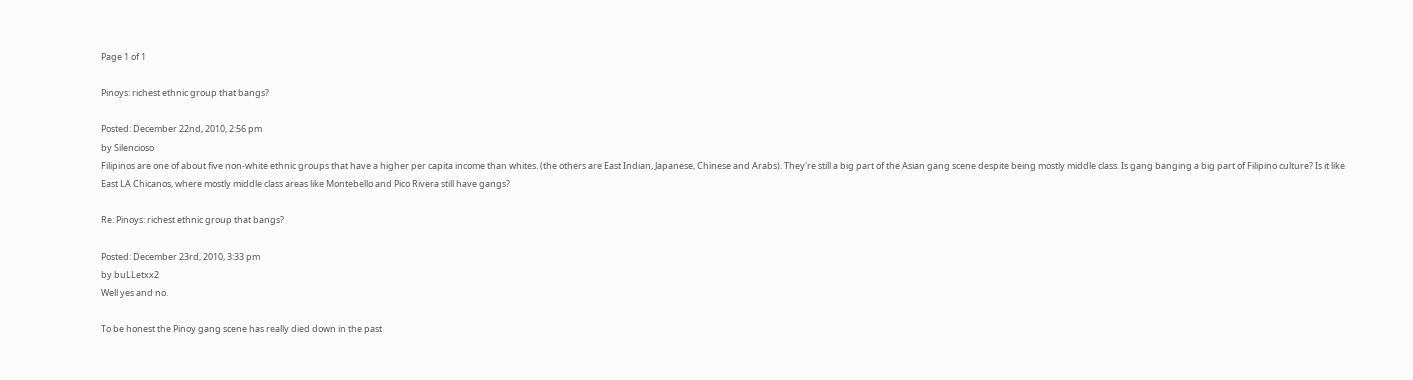Page 1 of 1

Pinoys: richest ethnic group that bangs?

Posted: December 22nd, 2010, 2:56 pm
by Silencioso
Filipinos are one of about five non-white ethnic groups that have a higher per capita income than whites. (the others are East Indian, Japanese, Chinese and Arabs). They're still a big part of the Asian gang scene despite being mostly middle class. Is gang banging a big part of Filipino culture? Is it like East LA Chicanos, where mostly middle class areas like Montebello and Pico Rivera still have gangs?

Re: Pinoys: richest ethnic group that bangs?

Posted: December 23rd, 2010, 3:33 pm
by buLLetxx2
Well yes and no.

To be honest the Pinoy gang scene has really died down in the past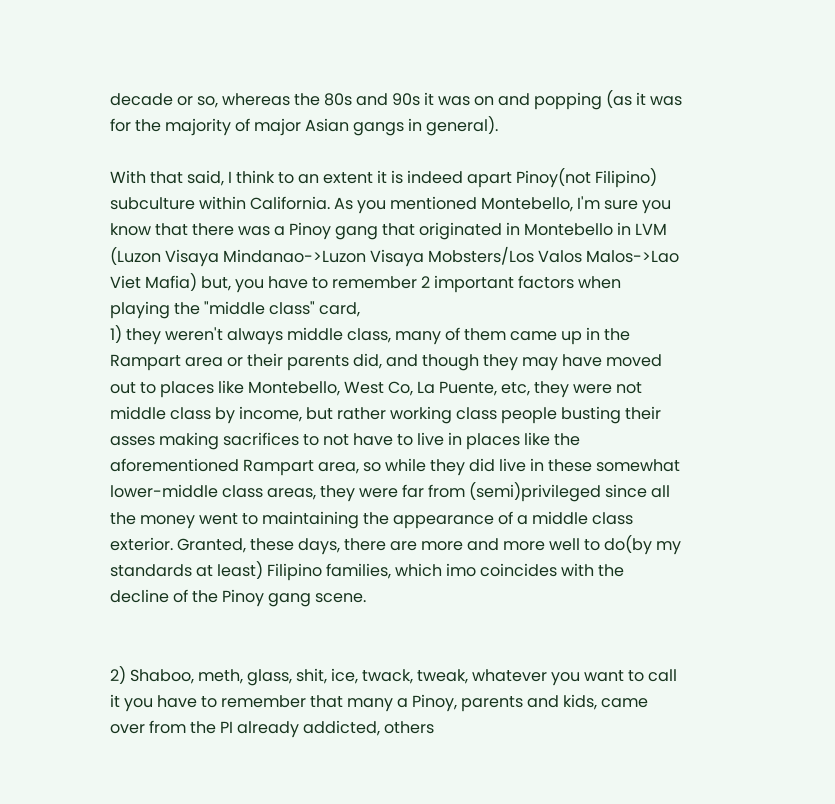decade or so, whereas the 80s and 90s it was on and popping (as it was for the majority of major Asian gangs in general).

With that said, I think to an extent it is indeed apart Pinoy(not Filipino) subculture within California. As you mentioned Montebello, I'm sure you know that there was a Pinoy gang that originated in Montebello in LVM (Luzon Visaya Mindanao->Luzon Visaya Mobsters/Los Valos Malos->Lao Viet Mafia) but, you have to remember 2 important factors when playing the "middle class" card,
1) they weren't always middle class, many of them came up in the Rampart area or their parents did, and though they may have moved out to places like Montebello, West Co, La Puente, etc, they were not middle class by income, but rather working class people busting their asses making sacrifices to not have to live in places like the aforementioned Rampart area, so while they did live in these somewhat lower-middle class areas, they were far from (semi)privileged since all the money went to maintaining the appearance of a middle class exterior. Granted, these days, there are more and more well to do(by my standards at least) Filipino families, which imo coincides with the decline of the Pinoy gang scene.


2) Shaboo, meth, glass, shit, ice, twack, tweak, whatever you want to call it you have to remember that many a Pinoy, parents and kids, came over from the PI already addicted, others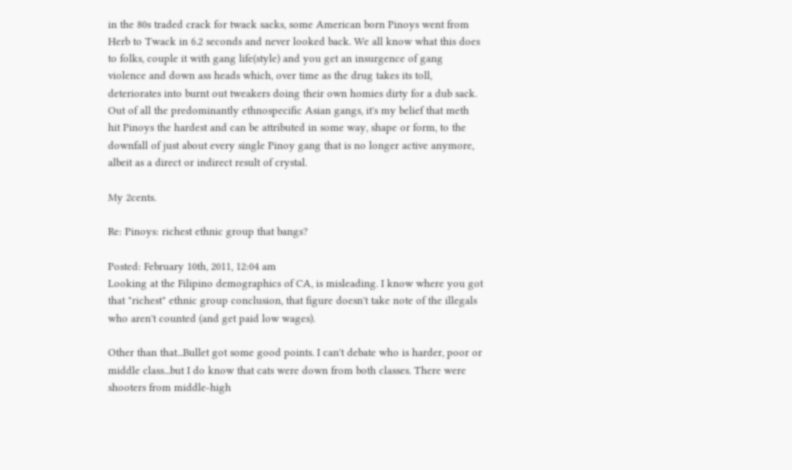in the 80s traded crack for twack sacks, some American born Pinoys went from Herb to Twack in 6.2 seconds and never looked back. We all know what this does to folks, couple it with gang life(style) and you get an insurgence of gang violence and down ass heads which, over time as the drug takes its toll, deteriorates into burnt out tweakers doing their own homies dirty for a dub sack. Out of all the predominantly ethnospecific Asian gangs, it's my belief that meth hit Pinoys the hardest and can be attributed in some way, shape or form, to the downfall of just about every single Pinoy gang that is no longer active anymore, albeit as a direct or indirect result of crystal.

My 2cents.

Re: Pinoys: richest ethnic group that bangs?

Posted: February 10th, 2011, 12:04 am
Looking at the Filipino demographics of CA, is misleading. I know where you got that "richest" ethnic group conclusion, that figure doesn't take note of the illegals who aren't counted (and get paid low wages).

Other than that...Bullet got some good points. I can't debate who is harder, poor or middle class...but I do know that cats were down from both classes. There were shooters from middle-high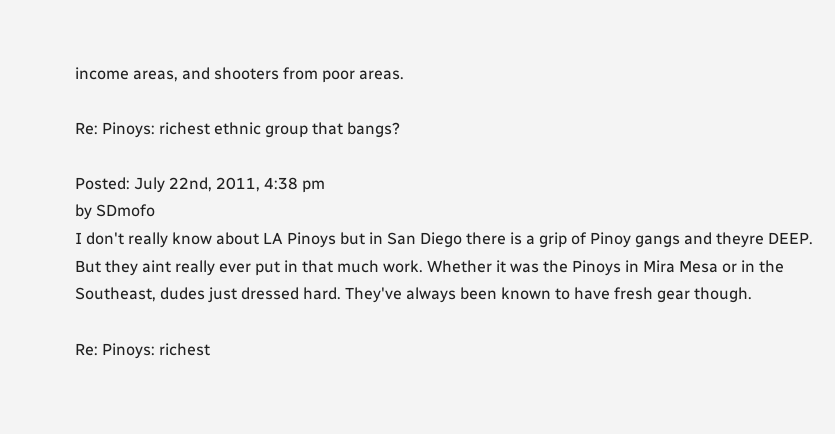income areas, and shooters from poor areas.

Re: Pinoys: richest ethnic group that bangs?

Posted: July 22nd, 2011, 4:38 pm
by SDmofo
I don't really know about LA Pinoys but in San Diego there is a grip of Pinoy gangs and theyre DEEP. But they aint really ever put in that much work. Whether it was the Pinoys in Mira Mesa or in the Southeast, dudes just dressed hard. They've always been known to have fresh gear though.

Re: Pinoys: richest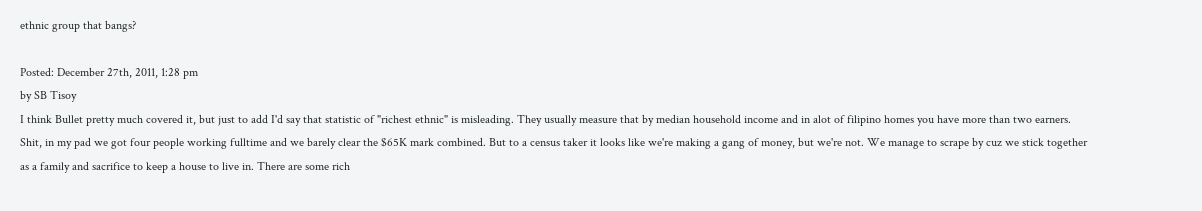ethnic group that bangs?

Posted: December 27th, 2011, 1:28 pm
by SB Tisoy
I think Bullet pretty much covered it, but just to add I'd say that statistic of "richest ethnic" is misleading. They usually measure that by median household income and in alot of filipino homes you have more than two earners. Shit, in my pad we got four people working fulltime and we barely clear the $65K mark combined. But to a census taker it looks like we're making a gang of money, but we're not. We manage to scrape by cuz we stick together as a family and sacrifice to keep a house to live in. There are some rich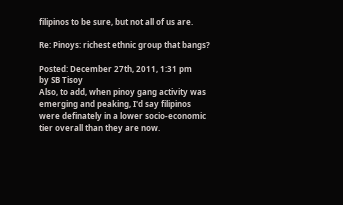filipinos to be sure, but not all of us are.

Re: Pinoys: richest ethnic group that bangs?

Posted: December 27th, 2011, 1:31 pm
by SB Tisoy
Also, to add, when pinoy gang activity was emerging and peaking, I'd say filipinos were definately in a lower socio-economic tier overall than they are now.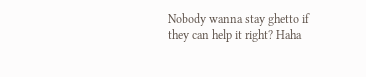Nobody wanna stay ghetto if they can help it right? Haha